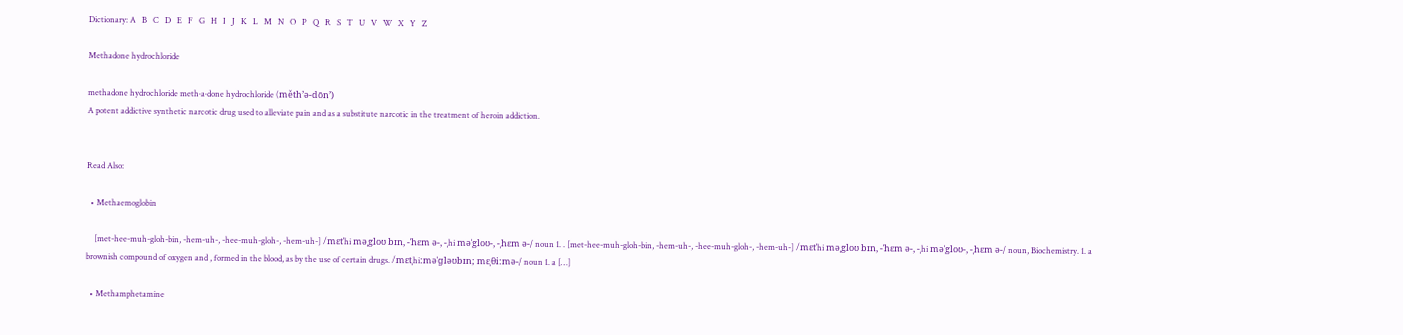Dictionary: A   B   C   D   E   F   G   H   I   J   K   L   M   N   O   P   Q   R   S   T   U   V   W   X   Y   Z

Methadone hydrochloride

methadone hydrochloride meth·a·done hydrochloride (měth’ə-dōn’)
A potent addictive synthetic narcotic drug used to alleviate pain and as a substitute narcotic in the treatment of heroin addiction.


Read Also:

  • Methaemoglobin

    [met-hee-muh-gloh-bin, -hem-uh-, -hee-muh-gloh-, -hem-uh-] /mɛtˈhi məˌgloʊ bɪn, -ˈhɛm ə-, -ˌhi məˈgloʊ-, -ˌhɛm ə-/ noun 1. . [met-hee-muh-gloh-bin, -hem-uh-, -hee-muh-gloh-, -hem-uh-] /mɛtˈhi məˌgloʊ bɪn, -ˈhɛm ə-, -ˌhi məˈgloʊ-, -ˌhɛm ə-/ noun, Biochemistry. 1. a brownish compound of oxygen and , formed in the blood, as by the use of certain drugs. /mɛtˌhiːməˈɡləʊbɪn; mɛˌθiːmə-/ noun 1. a […]

  • Methamphetamine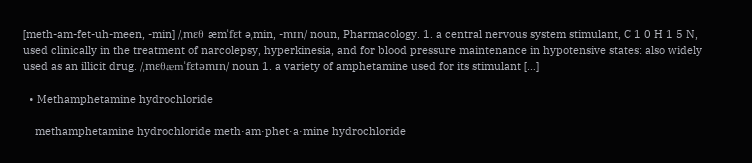[meth-am-fet-uh-meen, -min] /ˌmɛθ æmˈfɛt əˌmin, -mɪn/ noun, Pharmacology. 1. a central nervous system stimulant, C 1 0 H 1 5 N, used clinically in the treatment of narcolepsy, hyperkinesia, and for blood pressure maintenance in hypotensive states: also widely used as an illicit drug. /ˌmɛθæmˈfɛtəmɪn/ noun 1. a variety of amphetamine used for its stimulant […]

  • Methamphetamine hydrochloride

    methamphetamine hydrochloride meth·am·phet·a·mine hydrochloride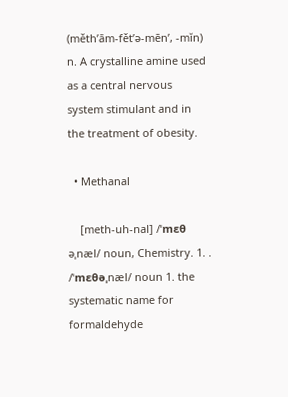(měth’ām-fět’ə-mēn’, -mĭn) n. A crystalline amine used as a central nervous system stimulant and in the treatment of obesity.

  • Methanal

    [meth-uh-nal] /ˈmɛθ əˌnæl/ noun, Chemistry. 1. . /ˈmɛθəˌnæl/ noun 1. the systematic name for formaldehyde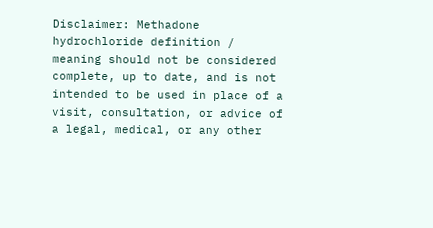Disclaimer: Methadone hydrochloride definition / meaning should not be considered complete, up to date, and is not intended to be used in place of a visit, consultation, or advice of a legal, medical, or any other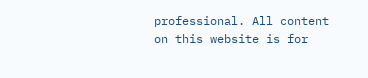professional. All content on this website is for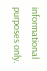informational purposes only.